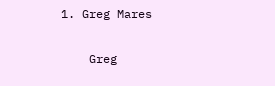1. Greg Mares

    Greg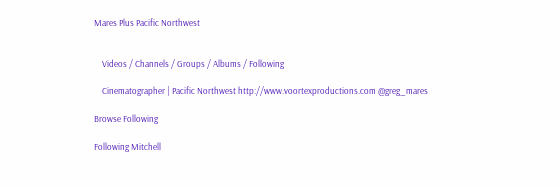Mares Plus Pacific Northwest


    Videos / Channels / Groups / Albums / Following

    Cinematographer | Pacific Northwest http://www.voortexproductions.com @greg_mares

Browse Following

Following Mitchell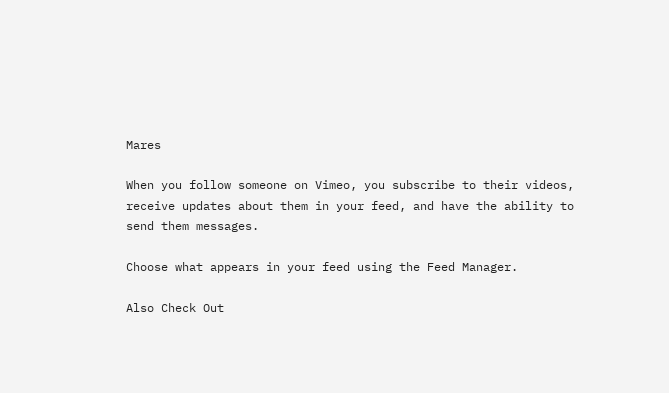Mares

When you follow someone on Vimeo, you subscribe to their videos, receive updates about them in your feed, and have the ability to send them messages.

Choose what appears in your feed using the Feed Manager.

Also Check Out